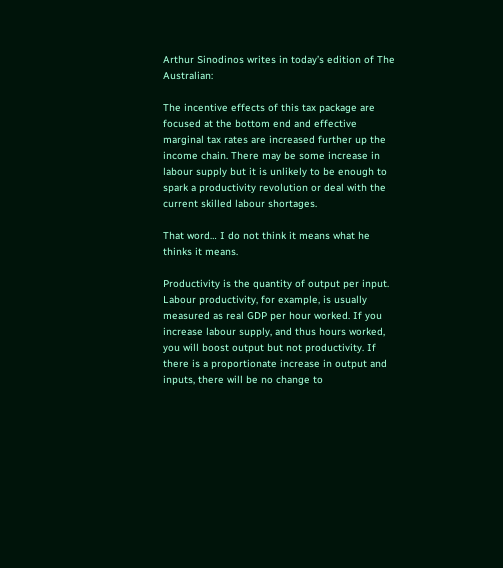Arthur Sinodinos writes in today’s edition of The Australian:

The incentive effects of this tax package are focused at the bottom end and effective marginal tax rates are increased further up the income chain. There may be some increase in labour supply but it is unlikely to be enough to spark a productivity revolution or deal with the current skilled labour shortages.

That word… I do not think it means what he thinks it means.

Productivity is the quantity of output per input. Labour productivity, for example, is usually measured as real GDP per hour worked. If you increase labour supply, and thus hours worked, you will boost output but not productivity. If there is a proportionate increase in output and inputs, there will be no change to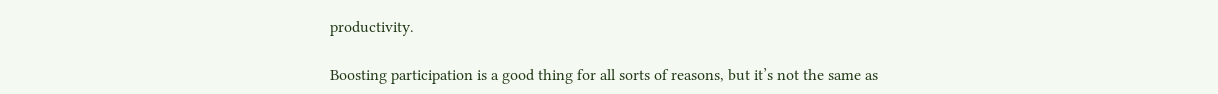productivity.

Boosting participation is a good thing for all sorts of reasons, but it’s not the same as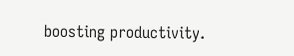boosting productivity.